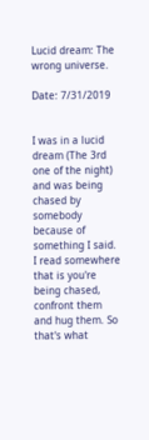Lucid dream: The wrong universe.

Date: 7/31/2019


I was in a lucid dream (The 3rd one of the night) and was being chased by somebody because of something I said. I read somewhere that is you're being chased, confront them and hug them. So that's what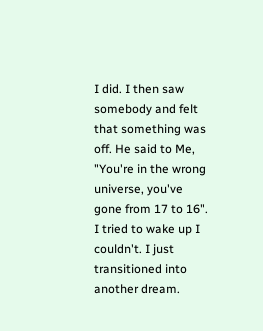I did. I then saw somebody and felt that something was off. He said to Me, "You're in the wrong universe, you've gone from 17 to 16". I tried to wake up I couldn't. I just transitioned into another dream.